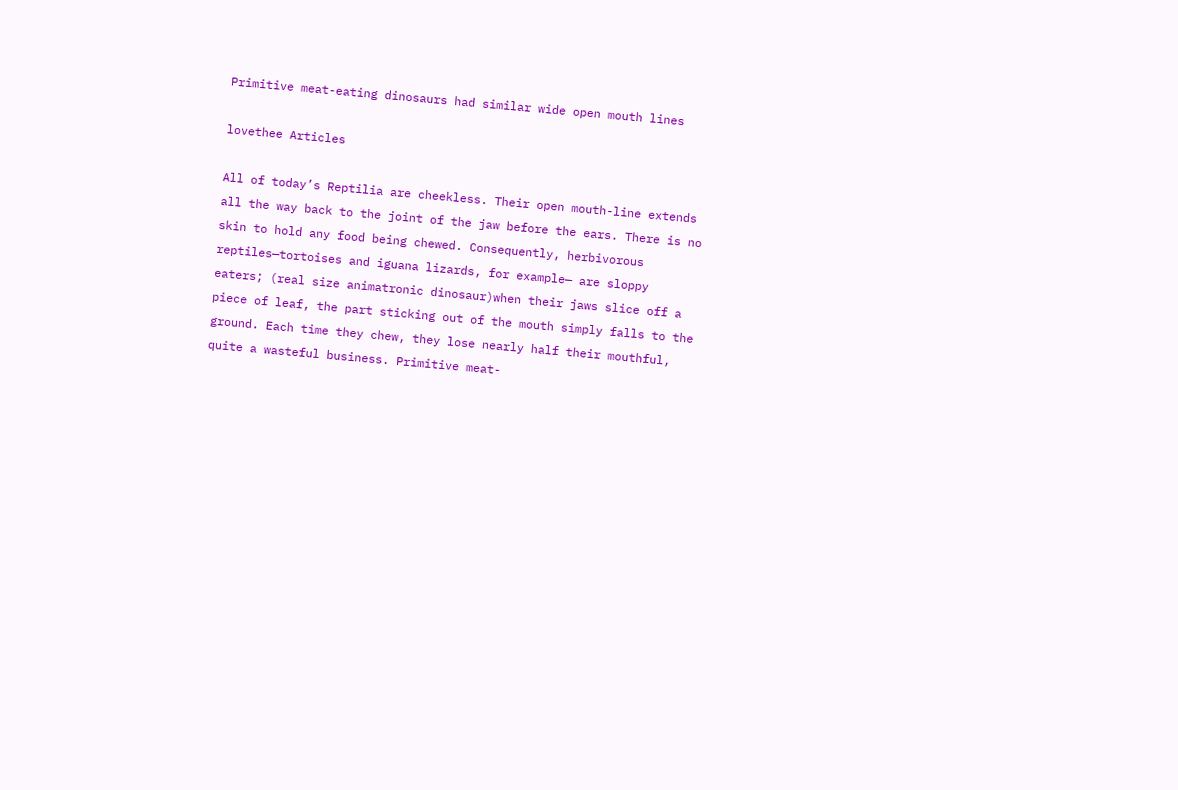Primitive meat-eating dinosaurs had similar wide open mouth lines

lovethee Articles

All of today’s Reptilia are cheekless. Their open mouth-line extends all the way back to the joint of the jaw before the ears. There is no skin to hold any food being chewed. Consequently, herbivorous reptiles—tortoises and iguana lizards, for example— are sloppy eaters; (real size animatronic dinosaur)when their jaws slice off a piece of leaf, the part sticking out of the mouth simply falls to the ground. Each time they chew, they lose nearly half their mouthful, quite a wasteful business. Primitive meat-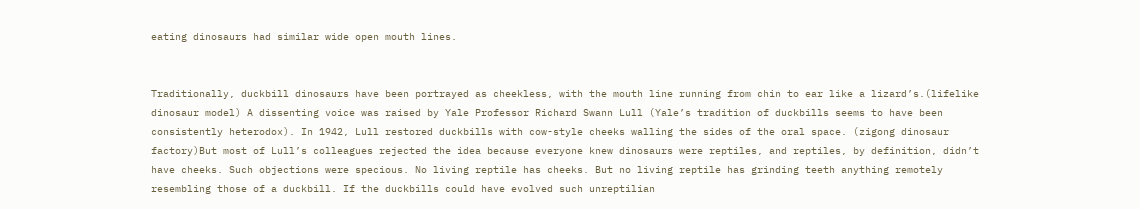eating dinosaurs had similar wide open mouth lines.


Traditionally, duckbill dinosaurs have been portrayed as cheekless, with the mouth line running from chin to ear like a lizard’s.(lifelike dinosaur model) A dissenting voice was raised by Yale Professor Richard Swann Lull (Yale’s tradition of duckbills seems to have been consistently heterodox). In 1942, Lull restored duckbills with cow-style cheeks walling the sides of the oral space. (zigong dinosaur factory)But most of Lull’s colleagues rejected the idea because everyone knew dinosaurs were reptiles, and reptiles, by definition, didn’t have cheeks. Such objections were specious. No living reptile has cheeks. But no living reptile has grinding teeth anything remotely resembling those of a duckbill. If the duckbills could have evolved such unreptilian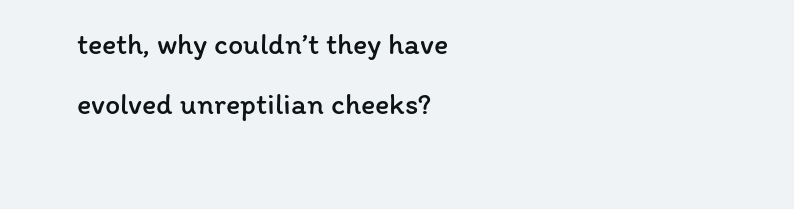teeth, why couldn’t they have evolved unreptilian cheeks?